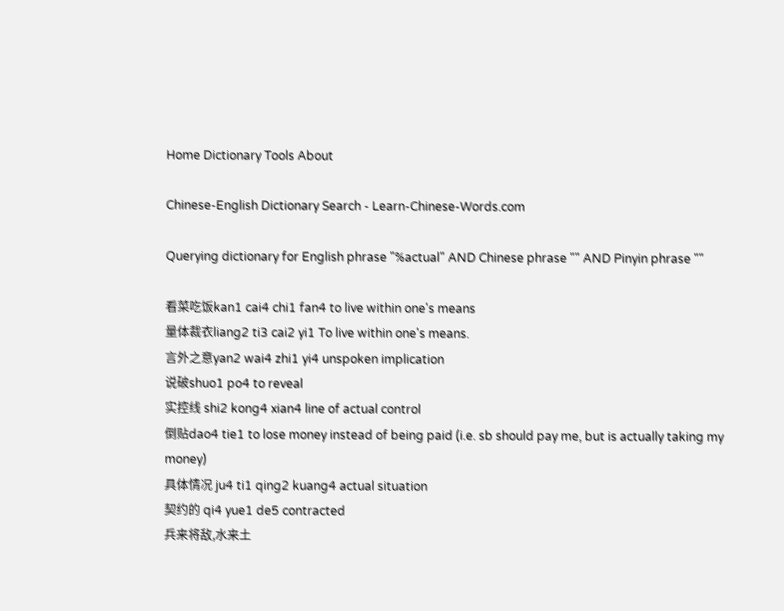Home Dictionary Tools About

Chinese-English Dictionary Search - Learn-Chinese-Words.com

Querying dictionary for English phrase "%actual" AND Chinese phrase "" AND Pinyin phrase ""

看菜吃饭kan1 cai4 chi1 fan4 to live within one's means
量体裁衣liang2 ti3 cai2 yi1 To live within one's means.
言外之意yan2 wai4 zhi1 yi4 unspoken implication
说破shuo1 po4 to reveal
实控线 shi2 kong4 xian4 line of actual control
倒贴dao4 tie1 to lose money instead of being paid (i.e. sb should pay me, but is actually taking my money)
具体情况 ju4 ti1 qing2 kuang4 actual situation
契约的 qi4 yue1 de5 contracted
兵来将敌,水来土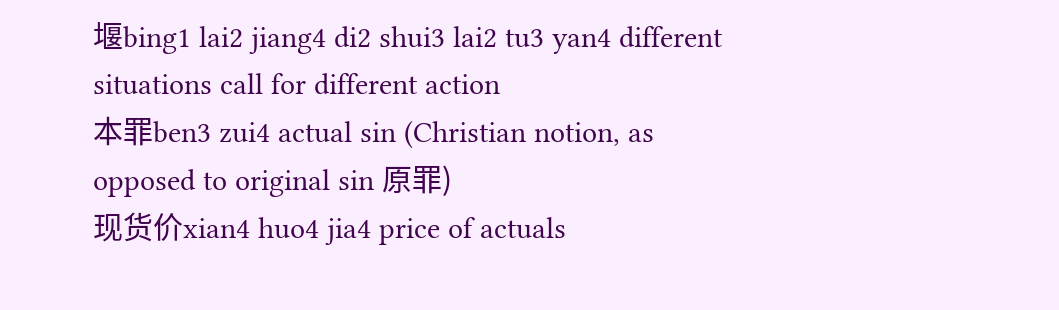堰bing1 lai2 jiang4 di2 shui3 lai2 tu3 yan4 different situations call for different action
本罪ben3 zui4 actual sin (Christian notion, as opposed to original sin 原罪)
现货价xian4 huo4 jia4 price of actuals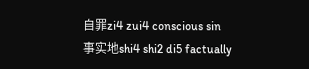自罪zi4 zui4 conscious sin
事实地shi4 shi2 di5 factually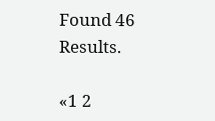Found 46 Results.

«1 2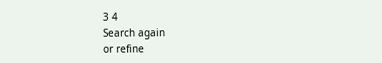3 4
Search again
or refine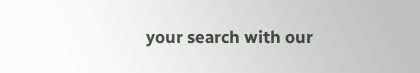your search with our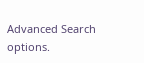Advanced Search options.